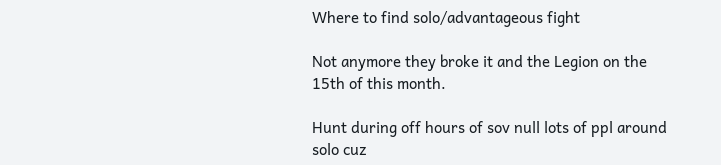Where to find solo/advantageous fight

Not anymore they broke it and the Legion on the 15th of this month.

Hunt during off hours of sov null lots of ppl around solo cuz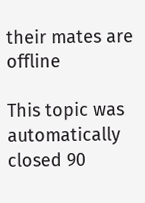their mates are offline

This topic was automatically closed 90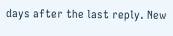days after the last reply. New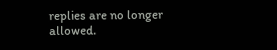replies are no longer allowed.